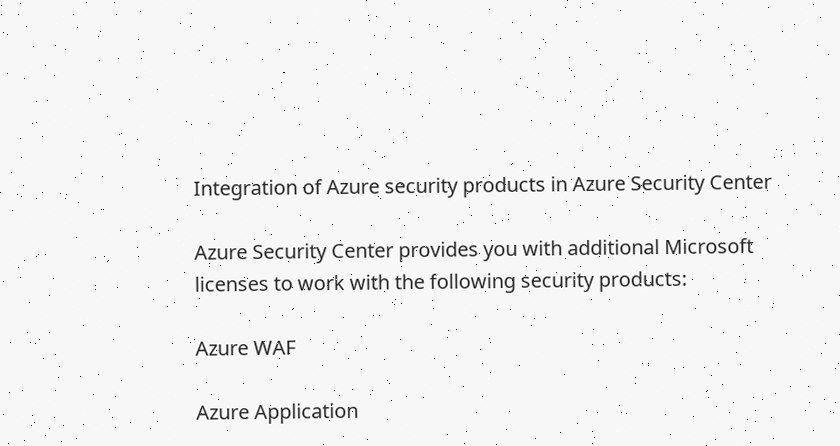Integration of Azure security products in Azure Security Center

Azure Security Center provides you with additional Microsoft licenses to work with the following security products:

Azure WAF

Azure Application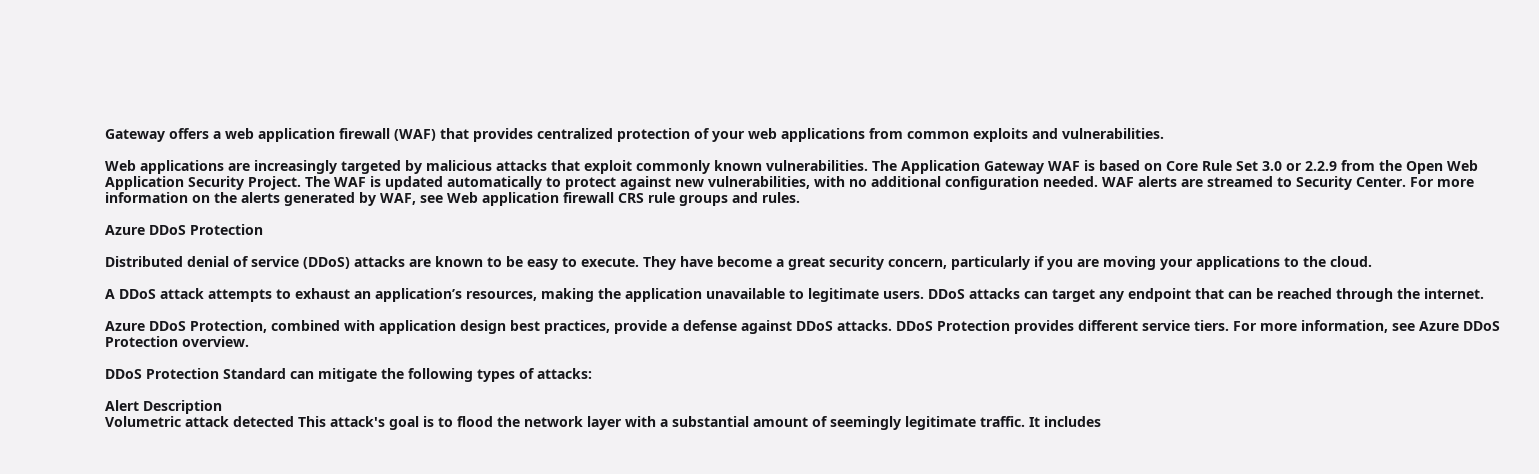Gateway offers a web application firewall (WAF) that provides centralized protection of your web applications from common exploits and vulnerabilities.

Web applications are increasingly targeted by malicious attacks that exploit commonly known vulnerabilities. The Application Gateway WAF is based on Core Rule Set 3.0 or 2.2.9 from the Open Web Application Security Project. The WAF is updated automatically to protect against new vulnerabilities, with no additional configuration needed. WAF alerts are streamed to Security Center. For more information on the alerts generated by WAF, see Web application firewall CRS rule groups and rules.

Azure DDoS Protection

Distributed denial of service (DDoS) attacks are known to be easy to execute. They have become a great security concern, particularly if you are moving your applications to the cloud.

A DDoS attack attempts to exhaust an application’s resources, making the application unavailable to legitimate users. DDoS attacks can target any endpoint that can be reached through the internet.

Azure DDoS Protection, combined with application design best practices, provide a defense against DDoS attacks. DDoS Protection provides different service tiers. For more information, see Azure DDoS Protection overview.

DDoS Protection Standard can mitigate the following types of attacks:

Alert Description
Volumetric attack detected This attack's goal is to flood the network layer with a substantial amount of seemingly legitimate traffic. It includes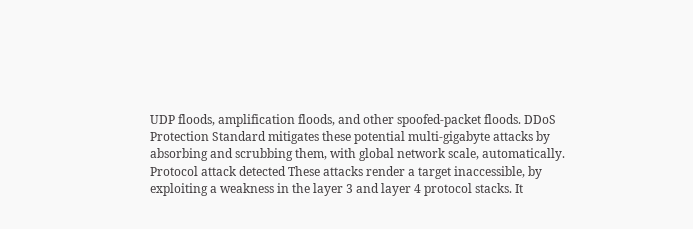UDP floods, amplification floods, and other spoofed-packet floods. DDoS Protection Standard mitigates these potential multi-gigabyte attacks by absorbing and scrubbing them, with global network scale, automatically.
Protocol attack detected These attacks render a target inaccessible, by exploiting a weakness in the layer 3 and layer 4 protocol stacks. It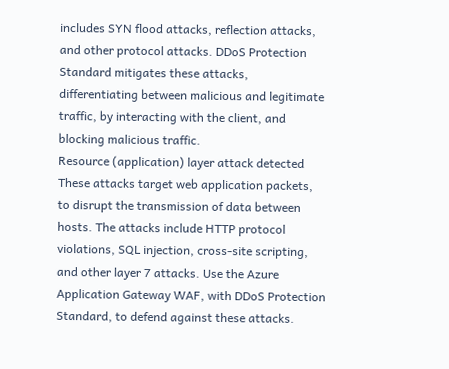includes SYN flood attacks, reflection attacks, and other protocol attacks. DDoS Protection Standard mitigates these attacks, differentiating between malicious and legitimate traffic, by interacting with the client, and blocking malicious traffic.
Resource (application) layer attack detected These attacks target web application packets, to disrupt the transmission of data between hosts. The attacks include HTTP protocol violations, SQL injection, cross-site scripting, and other layer 7 attacks. Use the Azure Application Gateway WAF, with DDoS Protection Standard, to defend against these attacks.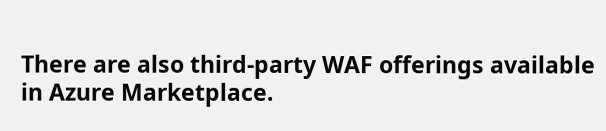There are also third-party WAF offerings available in Azure Marketplace.